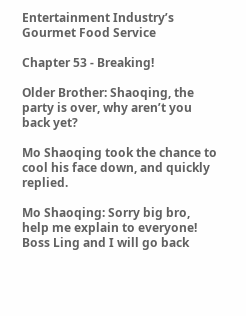Entertainment Industry’s Gourmet Food Service

Chapter 53 - Breaking!

Older Brother: Shaoqing, the party is over, why aren’t you back yet?

Mo Shaoqing took the chance to cool his face down, and quickly replied.

Mo Shaoqing: Sorry big bro, help me explain to everyone! Boss Ling and I will go back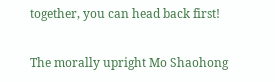together, you can head back first!

The morally upright Mo Shaohong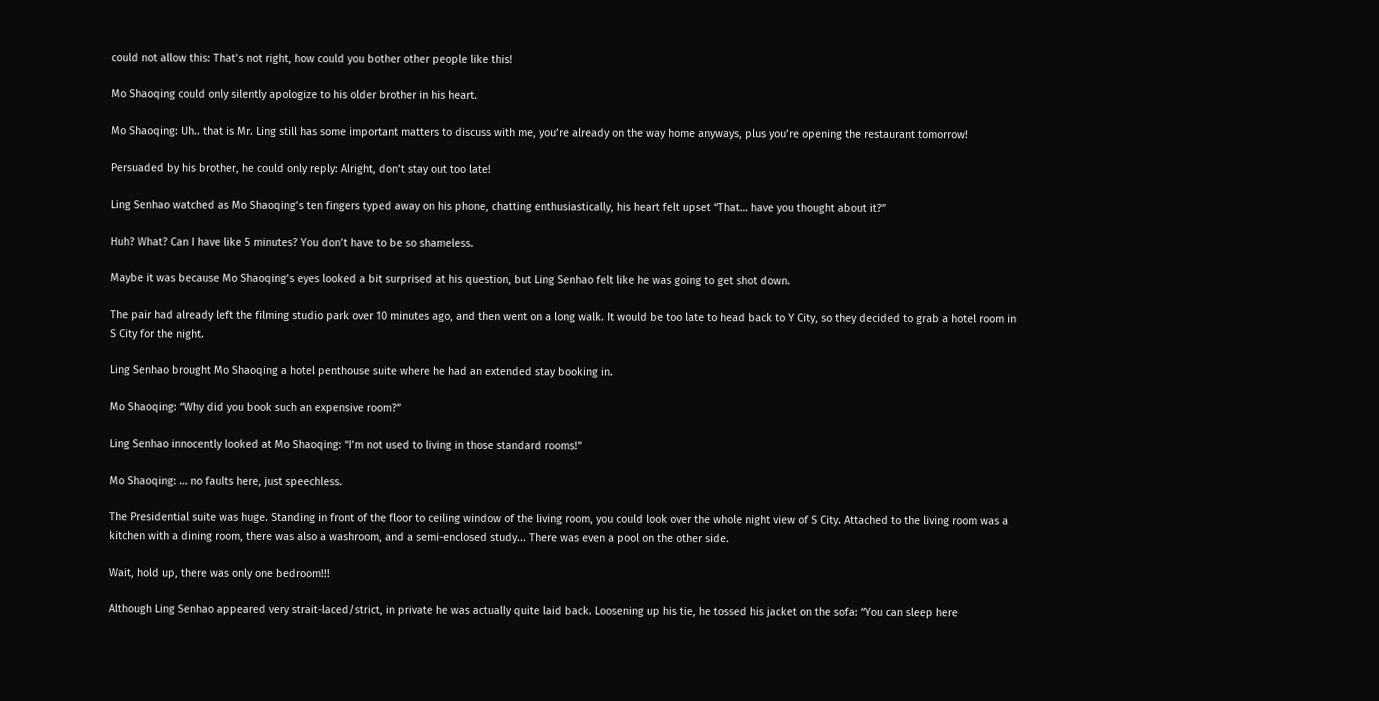could not allow this: That’s not right, how could you bother other people like this!

Mo Shaoqing could only silently apologize to his older brother in his heart.

Mo Shaoqing: Uh.. that is Mr. Ling still has some important matters to discuss with me, you’re already on the way home anyways, plus you’re opening the restaurant tomorrow!

Persuaded by his brother, he could only reply: Alright, don’t stay out too late!

Ling Senhao watched as Mo Shaoqing’s ten fingers typed away on his phone, chatting enthusiastically, his heart felt upset “That… have you thought about it?”

Huh? What? Can I have like 5 minutes? You don’t have to be so shameless.

Maybe it was because Mo Shaoqing’s eyes looked a bit surprised at his question, but Ling Senhao felt like he was going to get shot down.

The pair had already left the filming studio park over 10 minutes ago, and then went on a long walk. It would be too late to head back to Y City, so they decided to grab a hotel room in S City for the night.

Ling Senhao brought Mo Shaoqing a hotel penthouse suite where he had an extended stay booking in.

Mo Shaoqing: “Why did you book such an expensive room?”

Ling Senhao innocently looked at Mo Shaoqing: “I’m not used to living in those standard rooms!”

Mo Shaoqing: … no faults here, just speechless.

The Presidential suite was huge. Standing in front of the floor to ceiling window of the living room, you could look over the whole night view of S City. Attached to the living room was a kitchen with a dining room, there was also a washroom, and a semi-enclosed study... There was even a pool on the other side.

Wait, hold up, there was only one bedroom!!!

Although Ling Senhao appeared very strait-laced/strict, in private he was actually quite laid back. Loosening up his tie, he tossed his jacket on the sofa: “You can sleep here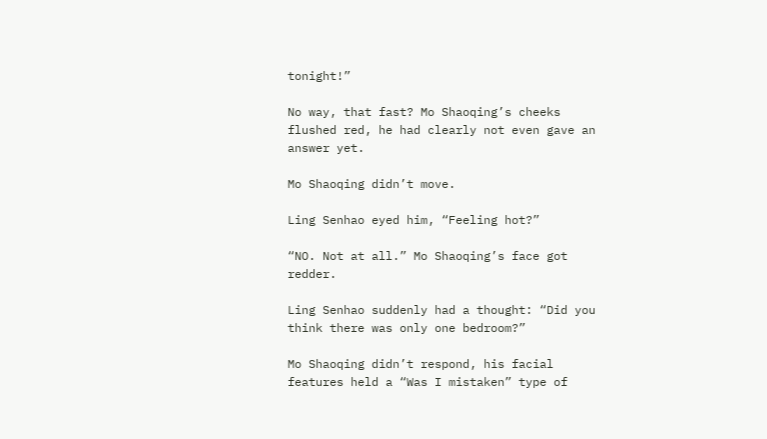tonight!”

No way, that fast? Mo Shaoqing’s cheeks flushed red, he had clearly not even gave an answer yet.

Mo Shaoqing didn’t move.

Ling Senhao eyed him, “Feeling hot?”

“NO. Not at all.” Mo Shaoqing’s face got redder.

Ling Senhao suddenly had a thought: “Did you think there was only one bedroom?”

Mo Shaoqing didn’t respond, his facial features held a “Was I mistaken” type of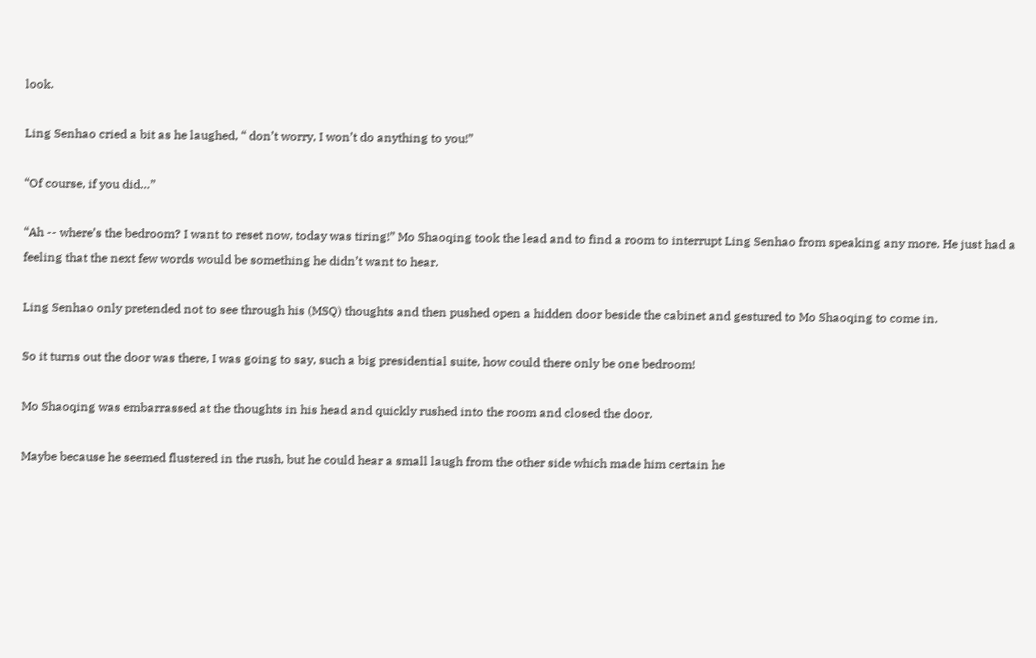look.

Ling Senhao cried a bit as he laughed, “ don’t worry, I won’t do anything to you!”

“Of course, if you did…”

“Ah -- where’s the bedroom? I want to reset now, today was tiring!” Mo Shaoqing took the lead and to find a room to interrupt Ling Senhao from speaking any more. He just had a feeling that the next few words would be something he didn’t want to hear.

Ling Senhao only pretended not to see through his (MSQ) thoughts and then pushed open a hidden door beside the cabinet and gestured to Mo Shaoqing to come in.

So it turns out the door was there, I was going to say, such a big presidential suite, how could there only be one bedroom!

Mo Shaoqing was embarrassed at the thoughts in his head and quickly rushed into the room and closed the door.

Maybe because he seemed flustered in the rush, but he could hear a small laugh from the other side which made him certain he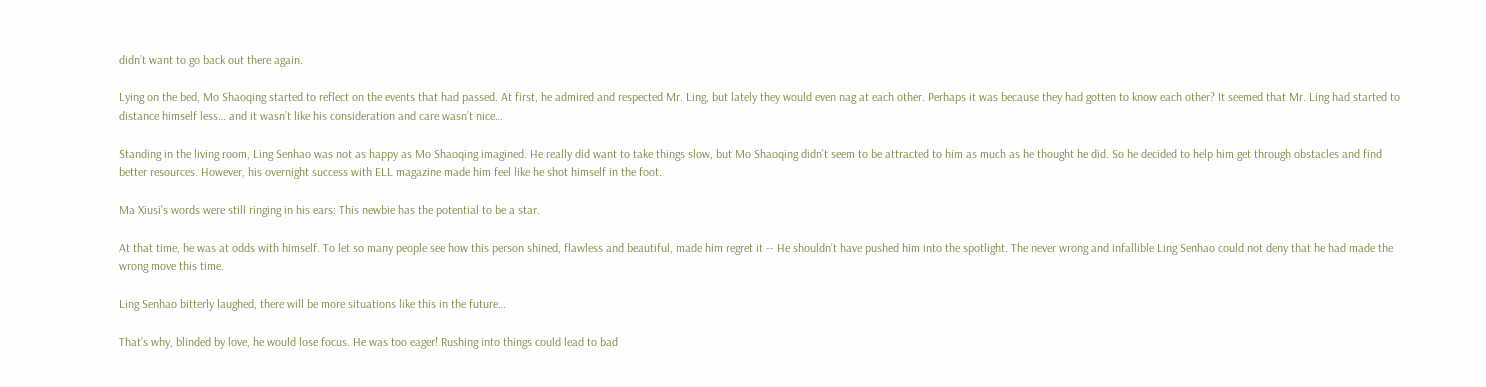didn’t want to go back out there again.

Lying on the bed, Mo Shaoqing started to reflect on the events that had passed. At first, he admired and respected Mr. Ling, but lately they would even nag at each other. Perhaps it was because they had gotten to know each other? It seemed that Mr. Ling had started to distance himself less… and it wasn’t like his consideration and care wasn’t nice…

Standing in the living room, Ling Senhao was not as happy as Mo Shaoqing imagined. He really did want to take things slow, but Mo Shaoqing didn’t seem to be attracted to him as much as he thought he did. So he decided to help him get through obstacles and find better resources. However, his overnight success with ELL magazine made him feel like he shot himself in the foot.

Ma Xiusi’s words were still ringing in his ears: This newbie has the potential to be a star.

At that time, he was at odds with himself. To let so many people see how this person shined, flawless and beautiful, made him regret it -- He shouldn’t have pushed him into the spotlight. The never wrong and infallible Ling Senhao could not deny that he had made the wrong move this time.

Ling Senhao bitterly laughed, there will be more situations like this in the future…

That’s why, blinded by love, he would lose focus. He was too eager! Rushing into things could lead to bad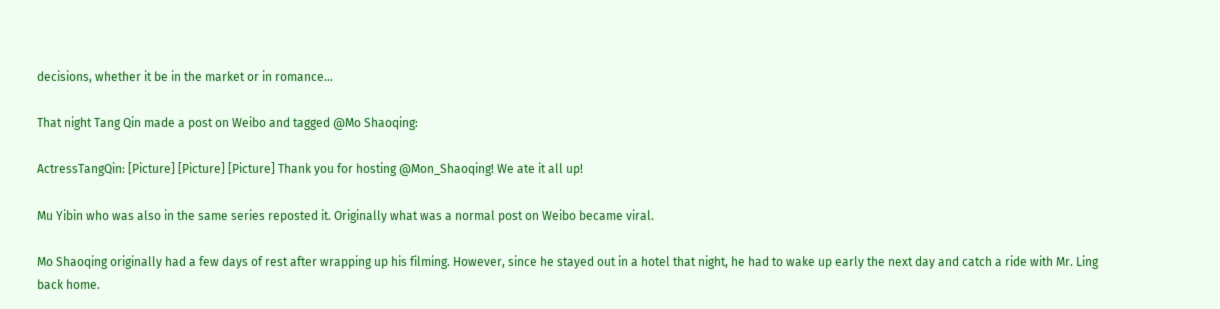decisions, whether it be in the market or in romance…

That night Tang Qin made a post on Weibo and tagged @Mo Shaoqing:

ActressTangQin: [Picture] [Picture] [Picture] Thank you for hosting @Mon_Shaoqing! We ate it all up!

Mu Yibin who was also in the same series reposted it. Originally what was a normal post on Weibo became viral.

Mo Shaoqing originally had a few days of rest after wrapping up his filming. However, since he stayed out in a hotel that night, he had to wake up early the next day and catch a ride with Mr. Ling back home.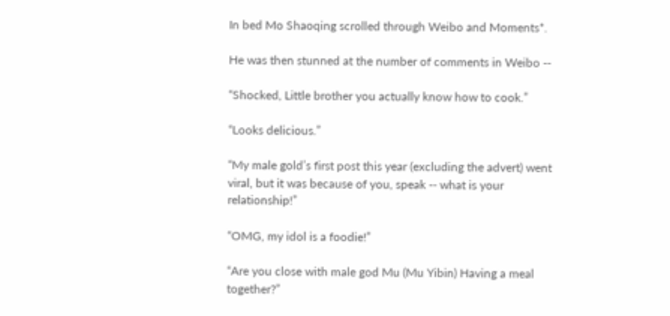In bed Mo Shaoqing scrolled through Weibo and Moments*.

He was then stunned at the number of comments in Weibo --

“Shocked, Little brother you actually know how to cook.”

“Looks delicious.”

“My male gold’s first post this year (excluding the advert) went viral, but it was because of you, speak -- what is your relationship!”

“OMG, my idol is a foodie!”

“Are you close with male god Mu (Mu Yibin) Having a meal together?”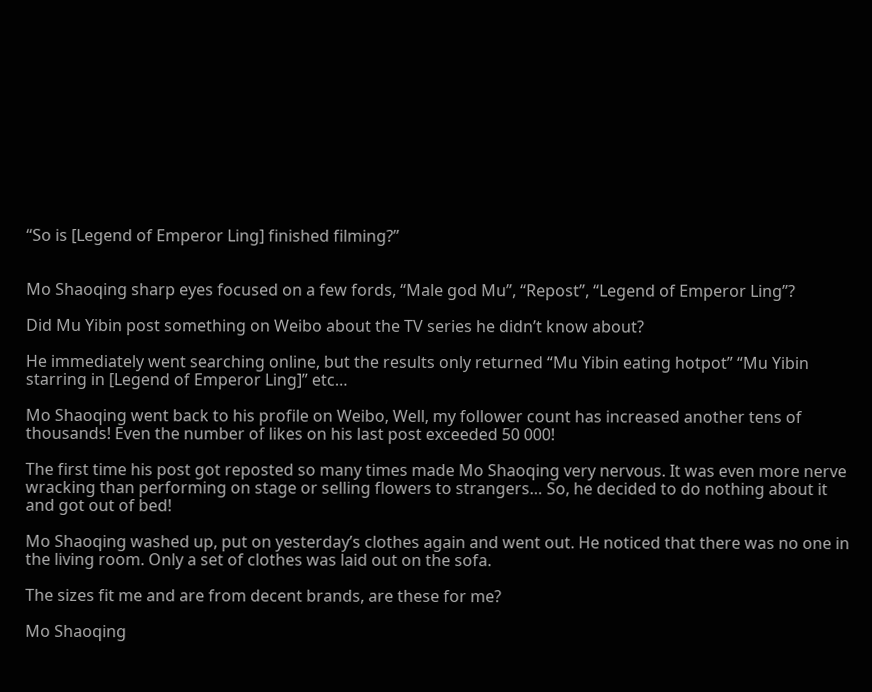“So is [Legend of Emperor Ling] finished filming?”


Mo Shaoqing sharp eyes focused on a few fords, “Male god Mu”, “Repost”, “Legend of Emperor Ling”?

Did Mu Yibin post something on Weibo about the TV series he didn’t know about?

He immediately went searching online, but the results only returned “Mu Yibin eating hotpot” “Mu Yibin starring in [Legend of Emperor Ling]” etc…

Mo Shaoqing went back to his profile on Weibo, Well, my follower count has increased another tens of thousands! Even the number of likes on his last post exceeded 50 000!

The first time his post got reposted so many times made Mo Shaoqing very nervous. It was even more nerve wracking than performing on stage or selling flowers to strangers… So, he decided to do nothing about it and got out of bed!

Mo Shaoqing washed up, put on yesterday’s clothes again and went out. He noticed that there was no one in the living room. Only a set of clothes was laid out on the sofa.

The sizes fit me and are from decent brands, are these for me?

Mo Shaoqing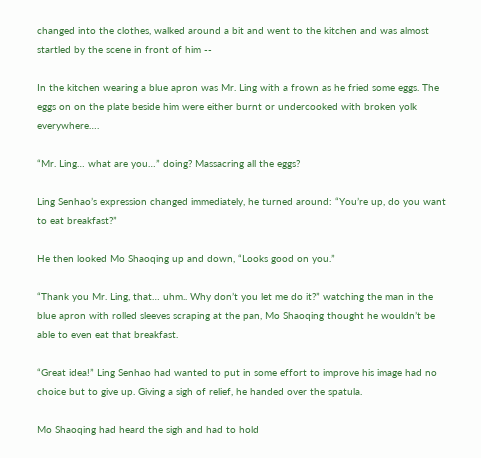changed into the clothes, walked around a bit and went to the kitchen and was almost startled by the scene in front of him --

In the kitchen wearing a blue apron was Mr. Ling with a frown as he fried some eggs. The eggs on on the plate beside him were either burnt or undercooked with broken yolk everywhere….

“Mr. Ling… what are you…” doing? Massacring all the eggs?

Ling Senhao’s expression changed immediately, he turned around: “You’re up, do you want to eat breakfast?”

He then looked Mo Shaoqing up and down, “Looks good on you.”

“Thank you Mr. Ling, that… uhm.. Why don’t you let me do it?” watching the man in the blue apron with rolled sleeves scraping at the pan, Mo Shaoqing thought he wouldn’t be able to even eat that breakfast.

“Great idea!” Ling Senhao had wanted to put in some effort to improve his image had no choice but to give up. Giving a sigh of relief, he handed over the spatula.

Mo Shaoqing had heard the sigh and had to hold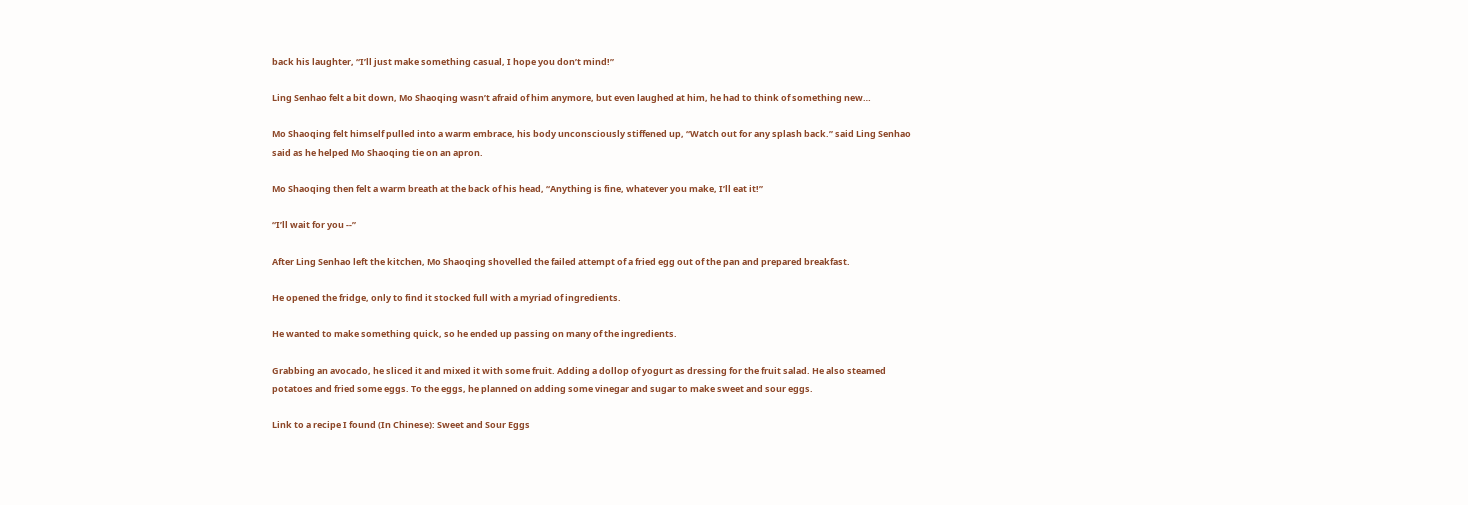back his laughter, “I’ll just make something casual, I hope you don’t mind!”

Ling Senhao felt a bit down, Mo Shaoqing wasn’t afraid of him anymore, but even laughed at him, he had to think of something new…

Mo Shaoqing felt himself pulled into a warm embrace, his body unconsciously stiffened up, “Watch out for any splash back.” said Ling Senhao said as he helped Mo Shaoqing tie on an apron.

Mo Shaoqing then felt a warm breath at the back of his head, “Anything is fine, whatever you make, I’ll eat it!”

“I’ll wait for you --”

After Ling Senhao left the kitchen, Mo Shaoqing shovelled the failed attempt of a fried egg out of the pan and prepared breakfast.

He opened the fridge, only to find it stocked full with a myriad of ingredients.

He wanted to make something quick, so he ended up passing on many of the ingredients.

Grabbing an avocado, he sliced it and mixed it with some fruit. Adding a dollop of yogurt as dressing for the fruit salad. He also steamed potatoes and fried some eggs. To the eggs, he planned on adding some vinegar and sugar to make sweet and sour eggs.

Link to a recipe I found (In Chinese): Sweet and Sour Eggs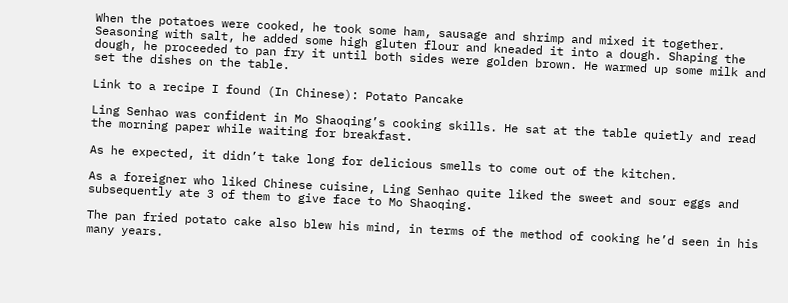When the potatoes were cooked, he took some ham, sausage and shrimp and mixed it together. Seasoning with salt, he added some high gluten flour and kneaded it into a dough. Shaping the dough, he proceeded to pan fry it until both sides were golden brown. He warmed up some milk and set the dishes on the table.

Link to a recipe I found (In Chinese): Potato Pancake

Ling Senhao was confident in Mo Shaoqing’s cooking skills. He sat at the table quietly and read the morning paper while waiting for breakfast.

As he expected, it didn’t take long for delicious smells to come out of the kitchen.

As a foreigner who liked Chinese cuisine, Ling Senhao quite liked the sweet and sour eggs and subsequently ate 3 of them to give face to Mo Shaoqing.

The pan fried potato cake also blew his mind, in terms of the method of cooking he’d seen in his many years.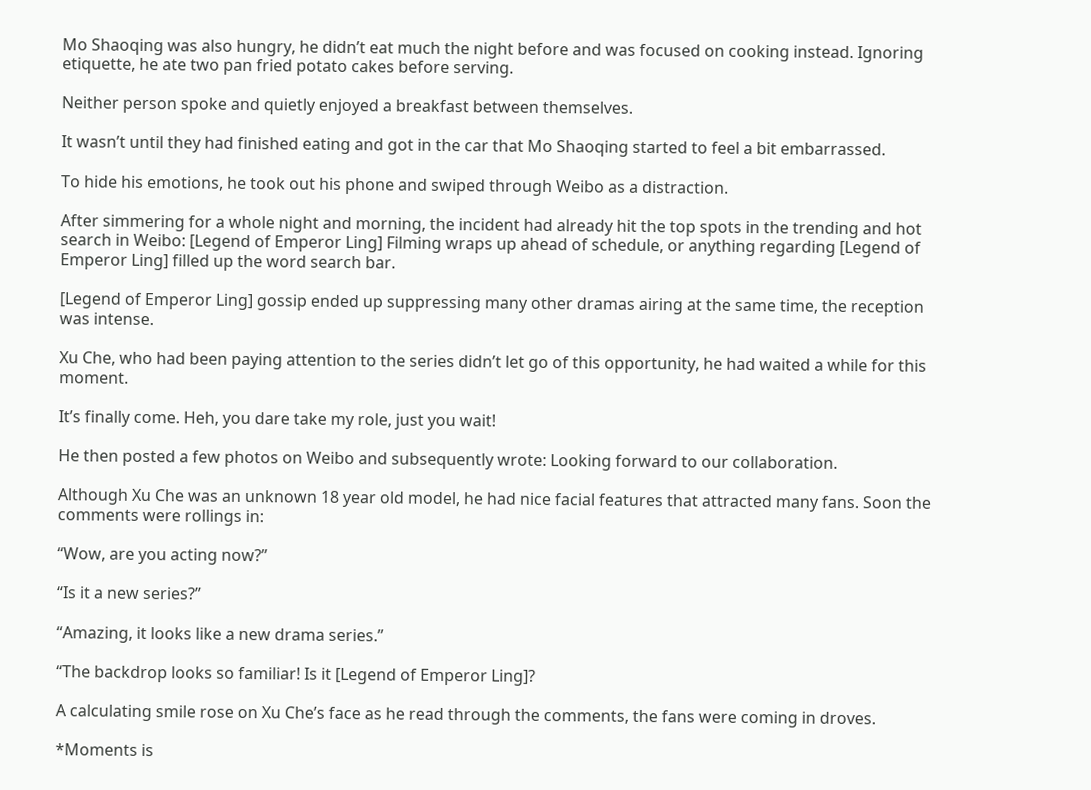Mo Shaoqing was also hungry, he didn’t eat much the night before and was focused on cooking instead. Ignoring etiquette, he ate two pan fried potato cakes before serving.

Neither person spoke and quietly enjoyed a breakfast between themselves.

It wasn’t until they had finished eating and got in the car that Mo Shaoqing started to feel a bit embarrassed.

To hide his emotions, he took out his phone and swiped through Weibo as a distraction.

After simmering for a whole night and morning, the incident had already hit the top spots in the trending and hot search in Weibo: [Legend of Emperor Ling] Filming wraps up ahead of schedule, or anything regarding [Legend of Emperor Ling] filled up the word search bar.

[Legend of Emperor Ling] gossip ended up suppressing many other dramas airing at the same time, the reception was intense.

Xu Che, who had been paying attention to the series didn’t let go of this opportunity, he had waited a while for this moment.

It’s finally come. Heh, you dare take my role, just you wait!

He then posted a few photos on Weibo and subsequently wrote: Looking forward to our collaboration.

Although Xu Che was an unknown 18 year old model, he had nice facial features that attracted many fans. Soon the comments were rollings in:

“Wow, are you acting now?”

“Is it a new series?”

“Amazing, it looks like a new drama series.”

“The backdrop looks so familiar! Is it [Legend of Emperor Ling]?

A calculating smile rose on Xu Che’s face as he read through the comments, the fans were coming in droves.

*Moments is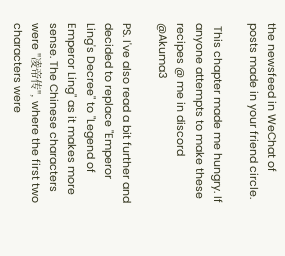the newsfeed in WeChat of posts made in your friend circle.

 This chapter made me hungry. If anyone attempts to make these recipes @ me in discord @Akuma3

PS. I've also read a bit further and decided to replace "Emperor Ling's Decree" to "Legend of Emperor Ling" as it makes more sense. The Chinese characters were "凌帝传", where the first two characters were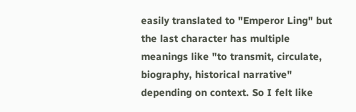easily translated to "Emperor Ling" but the last character has multiple meanings like "to transmit, circulate, biography, historical narrative" depending on context. So I felt like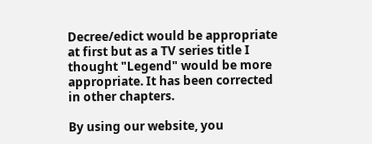Decree/edict would be appropriate at first but as a TV series title I thought "Legend" would be more appropriate. It has been corrected in other chapters.

By using our website, you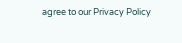agree to our Privacy Policy